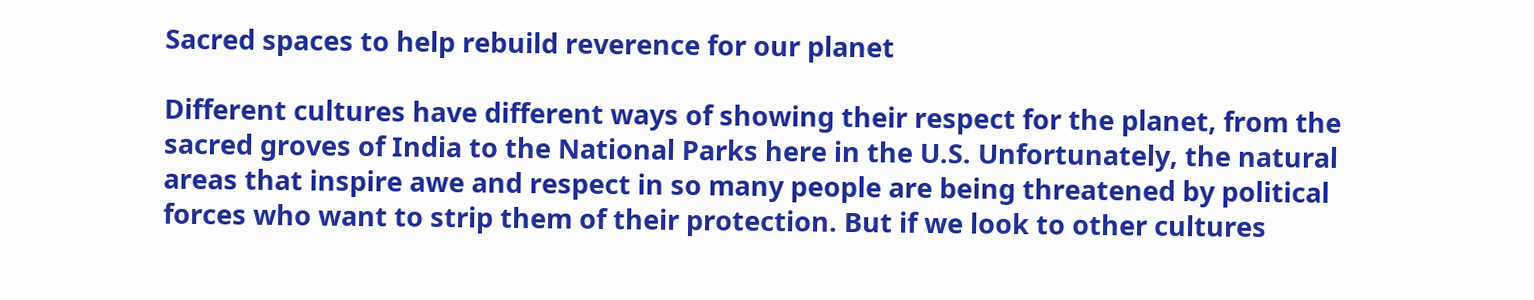Sacred spaces to help rebuild reverence for our planet

Different cultures have different ways of showing their respect for the planet, from the sacred groves of India to the National Parks here in the U.S. Unfortunately, the natural areas that inspire awe and respect in so many people are being threatened by political forces who want to strip them of their protection. But if we look to other cultures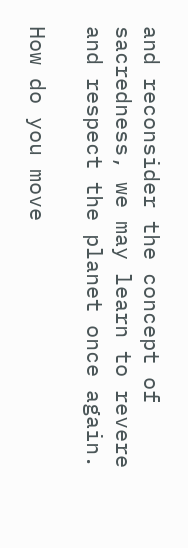and reconsider the concept of sacredness, we may learn to revere and respect the planet once again.

How do you move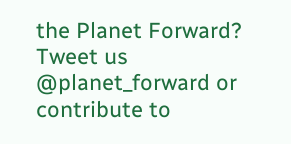the Planet Forward? Tweet us @planet_forward or contribute to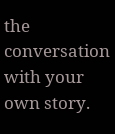the conversation with your own story.